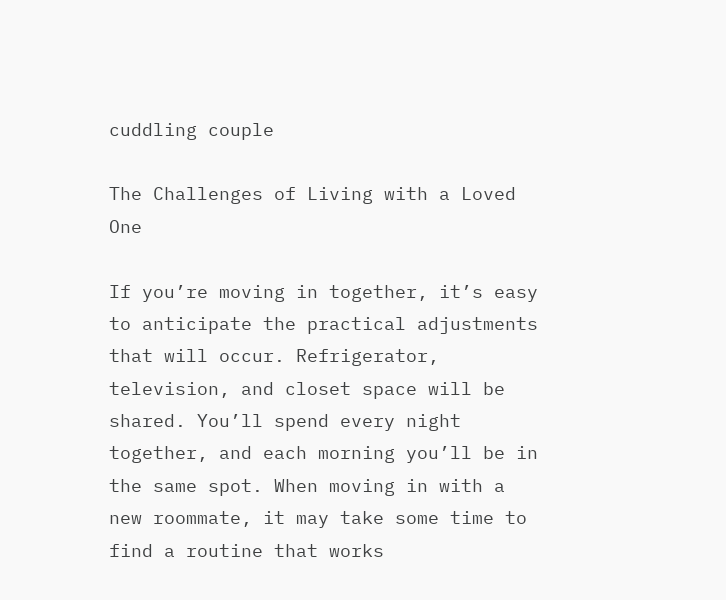cuddling couple

The Challenges of Living with a Loved One

If you’re moving in together, it’s easy to anticipate the practical adjustments that will occur. Refrigerator, television, and closet space will be shared. You’ll spend every night together, and each morning you’ll be in the same spot. When moving in with a new roommate, it may take some time to find a routine that works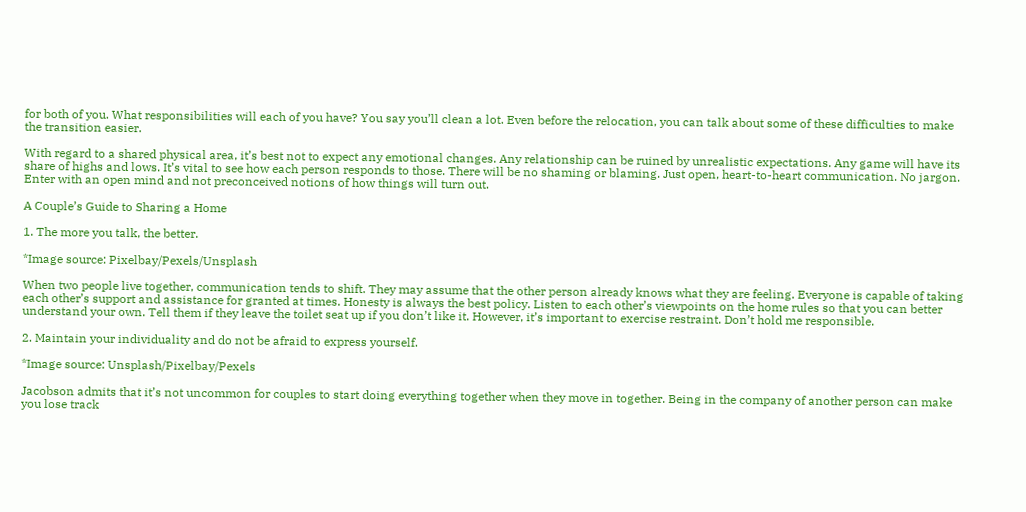for both of you. What responsibilities will each of you have? You say you’ll clean a lot. Even before the relocation, you can talk about some of these difficulties to make the transition easier.

With regard to a shared physical area, it’s best not to expect any emotional changes. Any relationship can be ruined by unrealistic expectations. Any game will have its share of highs and lows. It’s vital to see how each person responds to those. There will be no shaming or blaming. Just open, heart-to-heart communication. No jargon. Enter with an open mind and not preconceived notions of how things will turn out.

A Couple’s Guide to Sharing a Home

1. The more you talk, the better.

*Image source: Pixelbay/Pexels/Unsplash

When two people live together, communication tends to shift. They may assume that the other person already knows what they are feeling. Everyone is capable of taking each other’s support and assistance for granted at times. Honesty is always the best policy. Listen to each other’s viewpoints on the home rules so that you can better understand your own. Tell them if they leave the toilet seat up if you don’t like it. However, it’s important to exercise restraint. Don’t hold me responsible.

2. Maintain your individuality and do not be afraid to express yourself.

*Image source: Unsplash/Pixelbay/Pexels

Jacobson admits that it’s not uncommon for couples to start doing everything together when they move in together. Being in the company of another person can make you lose track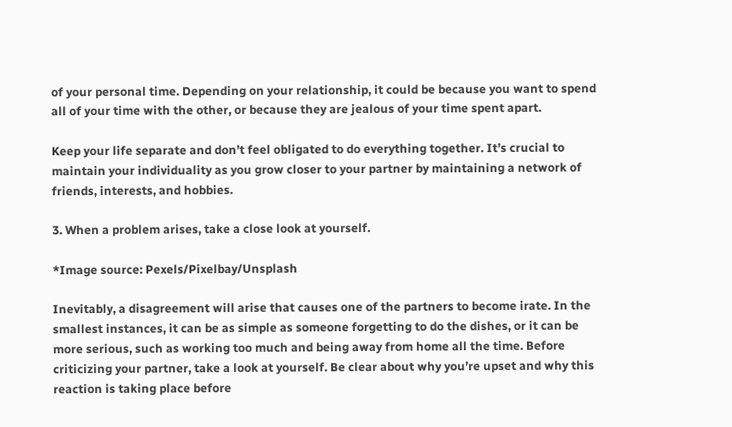of your personal time. Depending on your relationship, it could be because you want to spend all of your time with the other, or because they are jealous of your time spent apart.

Keep your life separate and don’t feel obligated to do everything together. It’s crucial to maintain your individuality as you grow closer to your partner by maintaining a network of friends, interests, and hobbies.

3. When a problem arises, take a close look at yourself.

*Image source: Pexels/Pixelbay/Unsplash

Inevitably, a disagreement will arise that causes one of the partners to become irate. In the smallest instances, it can be as simple as someone forgetting to do the dishes, or it can be more serious, such as working too much and being away from home all the time. Before criticizing your partner, take a look at yourself. Be clear about why you’re upset and why this reaction is taking place before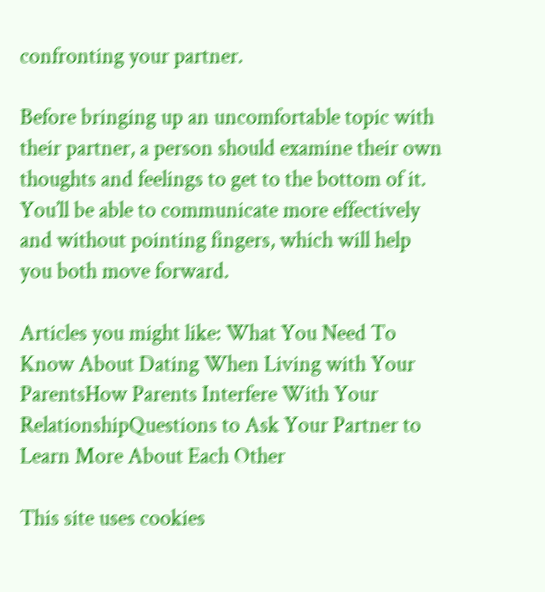confronting your partner.

Before bringing up an uncomfortable topic with their partner, a person should examine their own thoughts and feelings to get to the bottom of it. You’ll be able to communicate more effectively and without pointing fingers, which will help you both move forward.

Articles you might like: What You Need To Know About Dating When Living with Your ParentsHow Parents Interfere With Your RelationshipQuestions to Ask Your Partner to Learn More About Each Other

This site uses cookies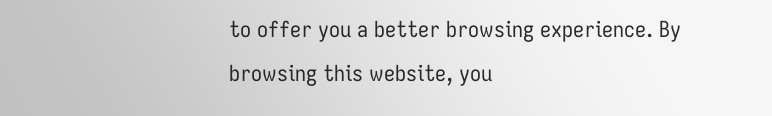to offer you a better browsing experience. By browsing this website, you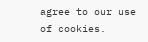agree to our use of cookies.